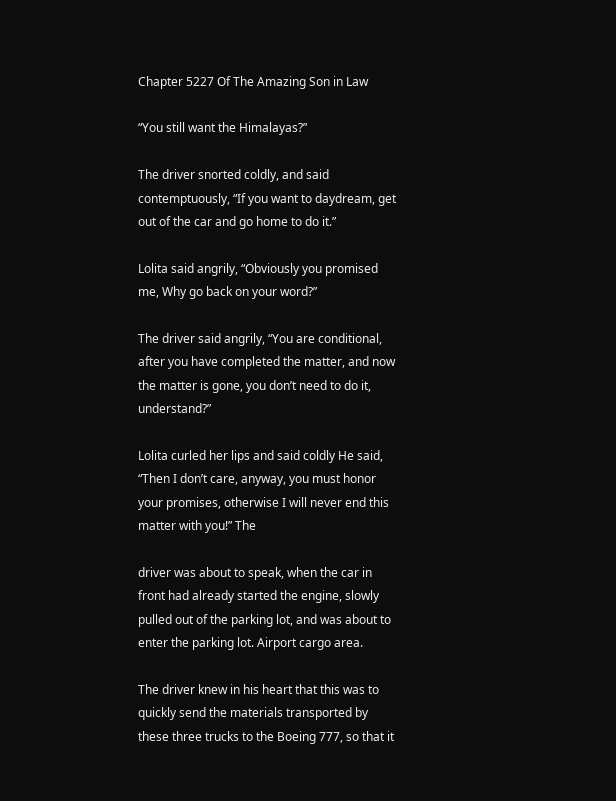Chapter 5227 Of The Amazing Son in Law

“You still want the Himalayas?”

The driver snorted coldly, and said contemptuously, “If you want to daydream, get out of the car and go home to do it.”

Lolita said angrily, “Obviously you promised me, Why go back on your word?”

The driver said angrily, “You are conditional, after you have completed the matter, and now the matter is gone, you don’t need to do it, understand?”

Lolita curled her lips and said coldly He said, “Then I don’t care, anyway, you must honor your promises, otherwise I will never end this matter with you!” The

driver was about to speak, when the car in front had already started the engine, slowly pulled out of the parking lot, and was about to enter the parking lot. Airport cargo area.

The driver knew in his heart that this was to quickly send the materials transported by these three trucks to the Boeing 777, so that it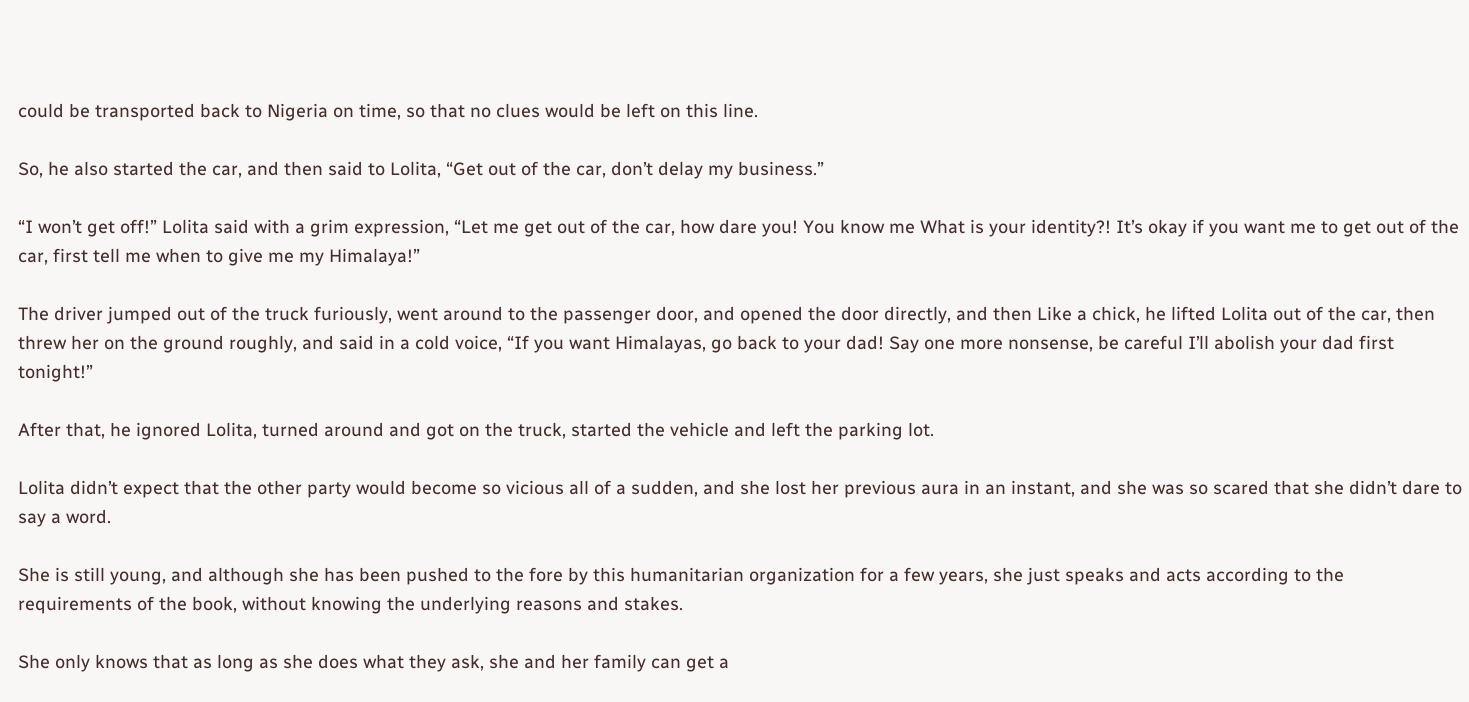could be transported back to Nigeria on time, so that no clues would be left on this line.

So, he also started the car, and then said to Lolita, “Get out of the car, don’t delay my business.”

“I won’t get off!” Lolita said with a grim expression, “Let me get out of the car, how dare you! You know me What is your identity?! It’s okay if you want me to get out of the car, first tell me when to give me my Himalaya!”

The driver jumped out of the truck furiously, went around to the passenger door, and opened the door directly, and then Like a chick, he lifted Lolita out of the car, then threw her on the ground roughly, and said in a cold voice, “If you want Himalayas, go back to your dad! Say one more nonsense, be careful I’ll abolish your dad first tonight!”

After that, he ignored Lolita, turned around and got on the truck, started the vehicle and left the parking lot.

Lolita didn’t expect that the other party would become so vicious all of a sudden, and she lost her previous aura in an instant, and she was so scared that she didn’t dare to say a word.

She is still young, and although she has been pushed to the fore by this humanitarian organization for a few years, she just speaks and acts according to the requirements of the book, without knowing the underlying reasons and stakes.

She only knows that as long as she does what they ask, she and her family can get a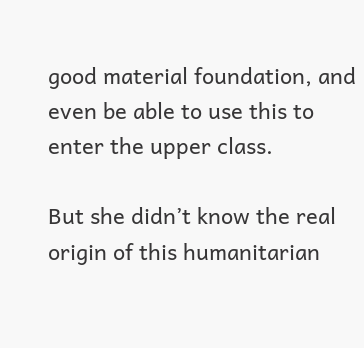good material foundation, and even be able to use this to enter the upper class.

But she didn’t know the real origin of this humanitarian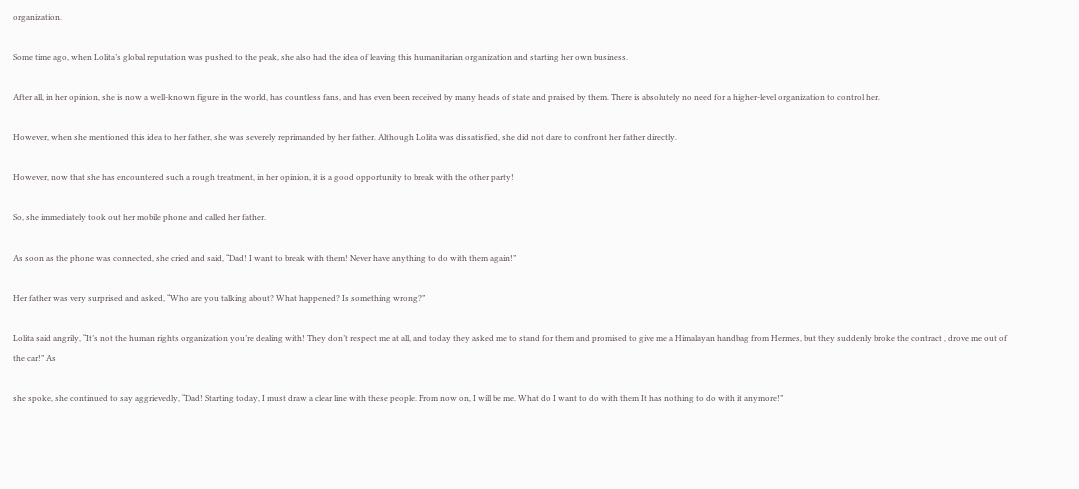organization.

Some time ago, when Lolita’s global reputation was pushed to the peak, she also had the idea of leaving this humanitarian organization and starting her own business.

After all, in her opinion, she is now a well-known figure in the world, has countless fans, and has even been received by many heads of state and praised by them. There is absolutely no need for a higher-level organization to control her.

However, when she mentioned this idea to her father, she was severely reprimanded by her father. Although Lolita was dissatisfied, she did not dare to confront her father directly.

However, now that she has encountered such a rough treatment, in her opinion, it is a good opportunity to break with the other party!

So, she immediately took out her mobile phone and called her father.

As soon as the phone was connected, she cried and said, “Dad! I want to break with them! Never have anything to do with them again!”

Her father was very surprised and asked, “Who are you talking about? What happened? Is something wrong?”

Lolita said angrily, “It’s not the human rights organization you’re dealing with! They don’t respect me at all, and today they asked me to stand for them and promised to give me a Himalayan handbag from Hermes, but they suddenly broke the contract , drove me out of the car!” As

she spoke, she continued to say aggrievedly, “Dad! Starting today, I must draw a clear line with these people. From now on, I will be me. What do I want to do with them It has nothing to do with it anymore!”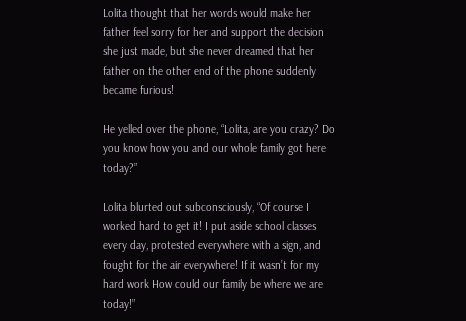Lolita thought that her words would make her father feel sorry for her and support the decision she just made, but she never dreamed that her father on the other end of the phone suddenly became furious!

He yelled over the phone, “Lolita, are you crazy? Do you know how you and our whole family got here today?”

Lolita blurted out subconsciously, “Of course I worked hard to get it! I put aside school classes every day, protested everywhere with a sign, and fought for the air everywhere! If it wasn’t for my hard work How could our family be where we are today!”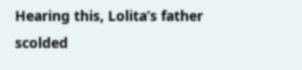Hearing this, Lolita’s father scolded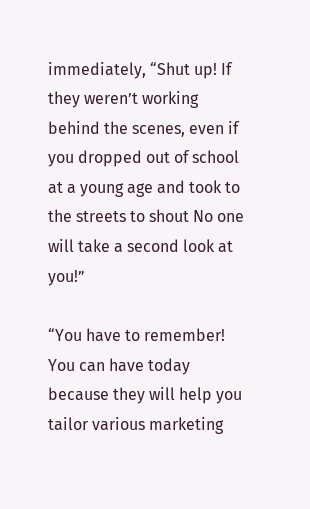immediately, “Shut up! If they weren’t working behind the scenes, even if you dropped out of school at a young age and took to the streets to shout No one will take a second look at you!”

“You have to remember! You can have today because they will help you tailor various marketing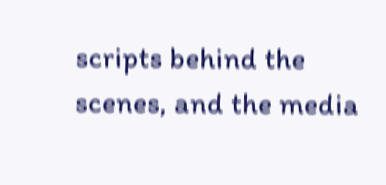scripts behind the scenes, and the media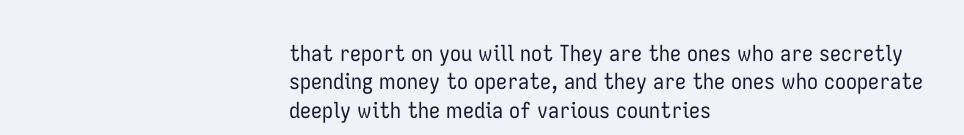that report on you will not They are the ones who are secretly spending money to operate, and they are the ones who cooperate deeply with the media of various countries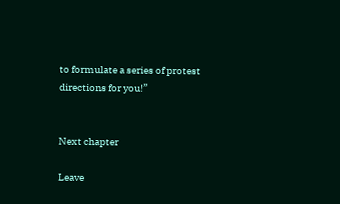to formulate a series of protest directions for you!”


Next chapter

Leave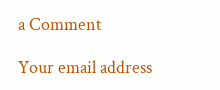a Comment

Your email address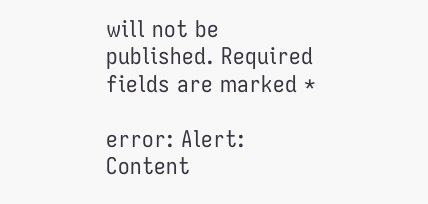will not be published. Required fields are marked *

error: Alert: Content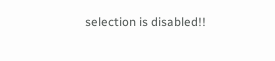selection is disabled!!